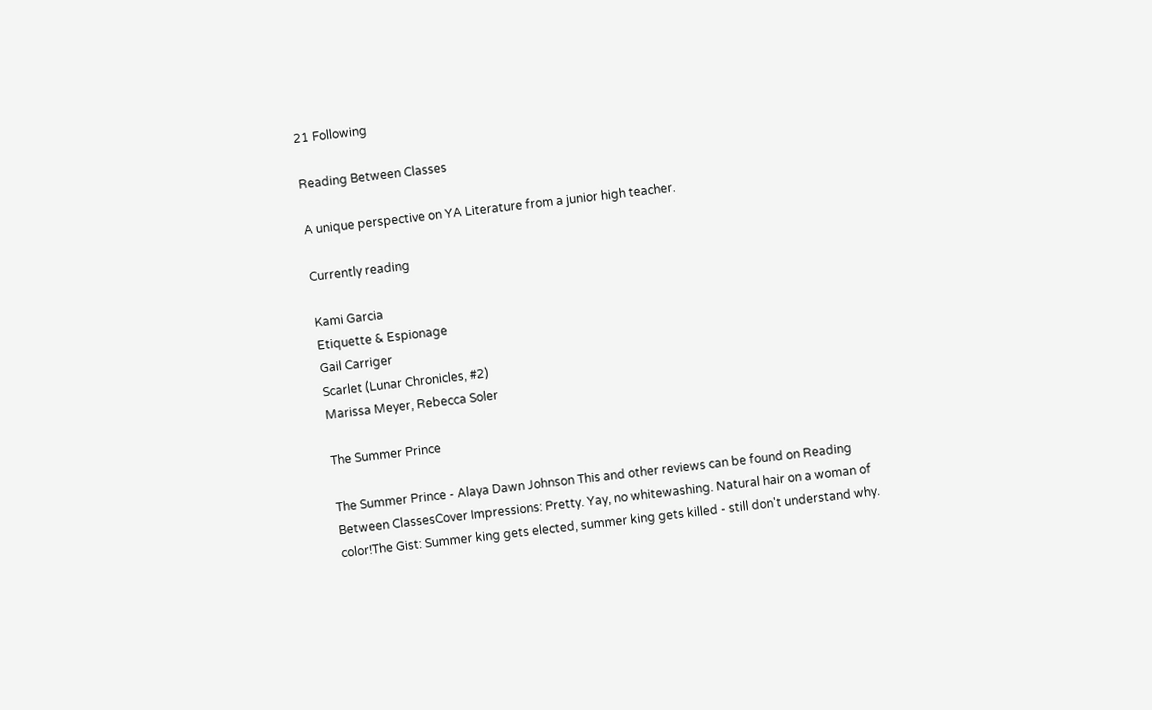21 Following

Reading Between Classes

A unique perspective on YA Literature from a junior high teacher.

Currently reading

Kami Garcia
Etiquette & Espionage
Gail Carriger
Scarlet (Lunar Chronicles, #2)
Marissa Meyer, Rebecca Soler

The Summer Prince

The Summer Prince - Alaya Dawn Johnson This and other reviews can be found on Reading Between ClassesCover Impressions: Pretty. Yay, no whitewashing. Natural hair on a woman of color!The Gist: Summer king gets elected, summer king gets killed - still don't understand why.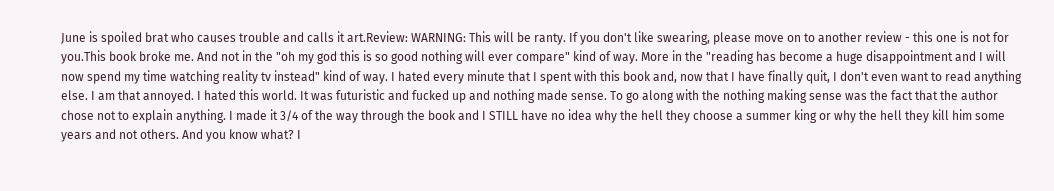June is spoiled brat who causes trouble and calls it art.Review: WARNING: This will be ranty. If you don't like swearing, please move on to another review - this one is not for you.This book broke me. And not in the "oh my god this is so good nothing will ever compare" kind of way. More in the "reading has become a huge disappointment and I will now spend my time watching reality tv instead" kind of way. I hated every minute that I spent with this book and, now that I have finally quit, I don't even want to read anything else. I am that annoyed. I hated this world. It was futuristic and fucked up and nothing made sense. To go along with the nothing making sense was the fact that the author chose not to explain anything. I made it 3/4 of the way through the book and I STILL have no idea why the hell they choose a summer king or why the hell they kill him some years and not others. And you know what? I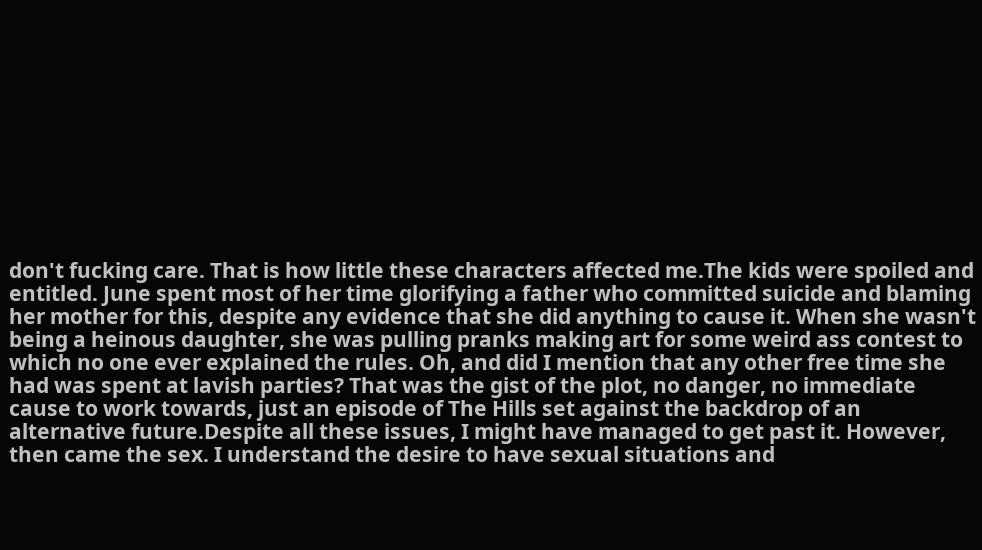don't fucking care. That is how little these characters affected me.The kids were spoiled and entitled. June spent most of her time glorifying a father who committed suicide and blaming her mother for this, despite any evidence that she did anything to cause it. When she wasn't being a heinous daughter, she was pulling pranks making art for some weird ass contest to which no one ever explained the rules. Oh, and did I mention that any other free time she had was spent at lavish parties? That was the gist of the plot, no danger, no immediate cause to work towards, just an episode of The Hills set against the backdrop of an alternative future.Despite all these issues, I might have managed to get past it. However, then came the sex. I understand the desire to have sexual situations and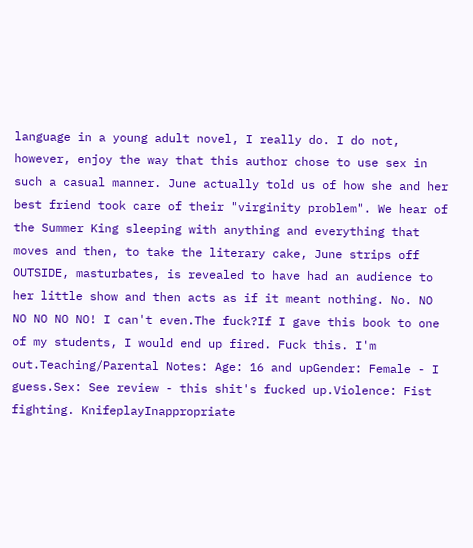language in a young adult novel, I really do. I do not, however, enjoy the way that this author chose to use sex in such a casual manner. June actually told us of how she and her best friend took care of their "virginity problem". We hear of the Summer King sleeping with anything and everything that moves and then, to take the literary cake, June strips off OUTSIDE, masturbates, is revealed to have had an audience to her little show and then acts as if it meant nothing. No. NO NO NO NO NO! I can't even.The fuck?If I gave this book to one of my students, I would end up fired. Fuck this. I'm out.Teaching/Parental Notes: Age: 16 and upGender: Female - I guess.Sex: See review - this shit's fucked up.Violence: Fist fighting. KnifeplayInappropriate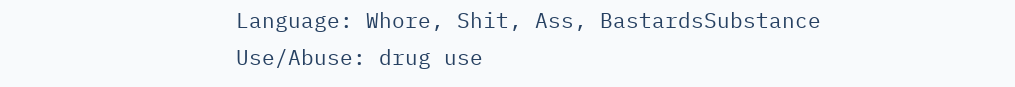Language: Whore, Shit, Ass, BastardsSubstance Use/Abuse: drug use